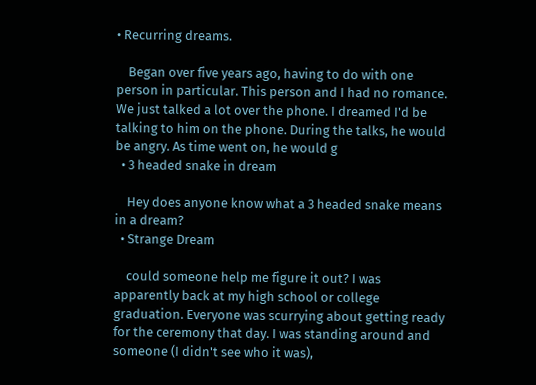• Recurring dreams.

    Began over five years ago, having to do with one person in particular. This person and I had no romance. We just talked a lot over the phone. I dreamed I'd be talking to him on the phone. During the talks, he would be angry. As time went on, he would g
  • 3 headed snake in dream

    Hey does anyone know what a 3 headed snake means in a dream?
  • Strange Dream

    could someone help me figure it out? I was apparently back at my high school or college graduation. Everyone was scurrying about getting ready for the ceremony that day. I was standing around and someone (I didn't see who it was),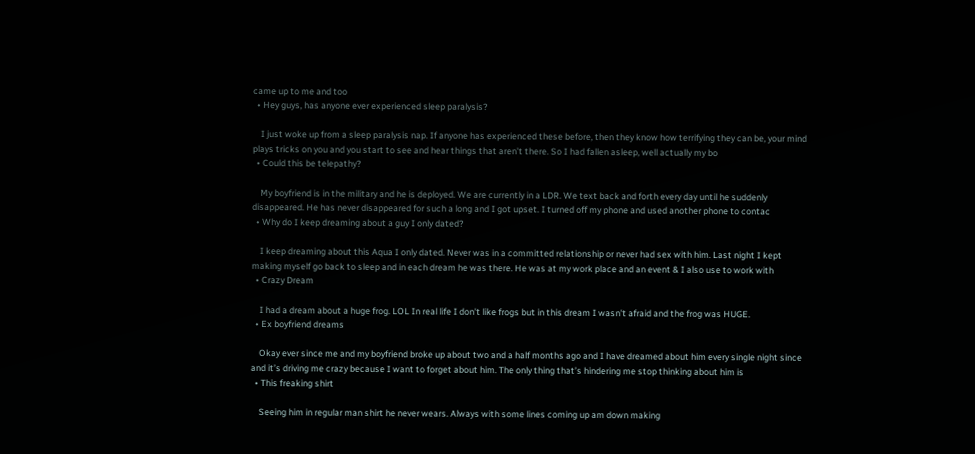came up to me and too
  • Hey guys, has anyone ever experienced sleep paralysis?

    I just woke up from a sleep paralysis nap. If anyone has experienced these before, then they know how terrifying they can be, your mind plays tricks on you and you start to see and hear things that aren’t there. So I had fallen asleep, well actually my bo
  • Could this be telepathy?

    My boyfriend is in the military and he is deployed. We are currently in a LDR. We text back and forth every day until he suddenly disappeared. He has never disappeared for such a long and I got upset. I turned off my phone and used another phone to contac
  • Why do I keep dreaming about a guy I only dated?

    I keep dreaming about this Aqua I only dated. Never was in a committed relationship or never had sex with him. Last night I kept making myself go back to sleep and in each dream he was there. He was at my work place and an event & I also use to work with
  • Crazy Dream

    I had a dream about a huge frog. LOL In real life I don't like frogs but in this dream I wasn't afraid and the frog was HUGE.
  • Ex boyfriend dreams

    Okay ever since me and my boyfriend broke up about two and a half months ago and I have dreamed about him every single night since and it’s driving me crazy because I want to forget about him. The only thing that’s hindering me stop thinking about him is
  • This freaking shirt

    Seeing him in regular man shirt he never wears. Always with some lines coming up am down making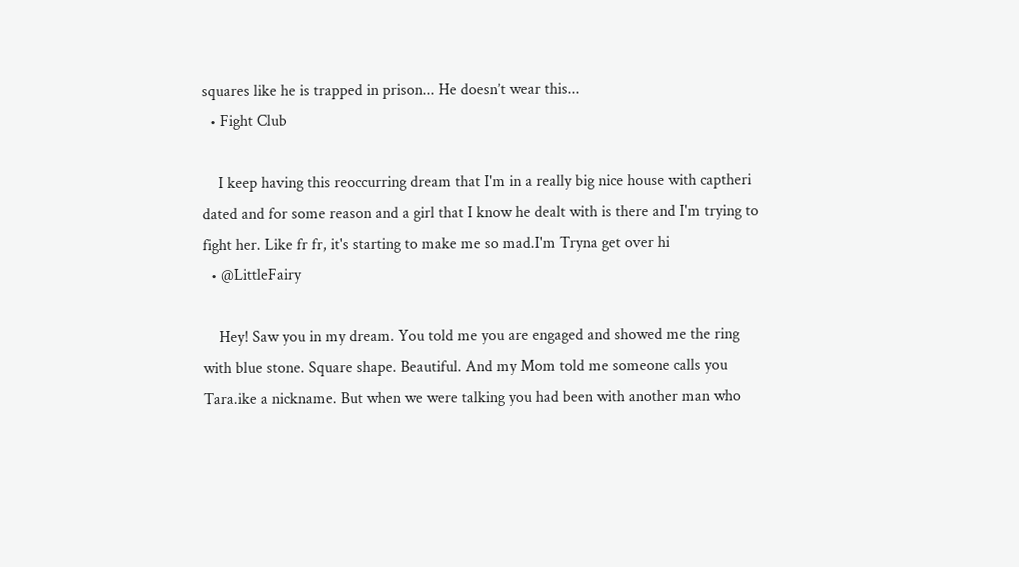squares like he is trapped in prison... He doesn’t wear this...
  • Fight Club

    I keep having this reoccurring dream that I'm in a really big nice house with captheri dated and for some reason and a girl that I know he dealt with is there and I'm trying to fight her. Like fr fr, it's starting to make me so mad.I'm Tryna get over hi
  • @LittleFairy

    Hey! Saw you in my dream. You told me you are engaged and showed me the ring with blue stone. Square shape. Beautiful. And my Mom told me someone calls you Tara.ike a nickname. But when we were talking you had been with another man who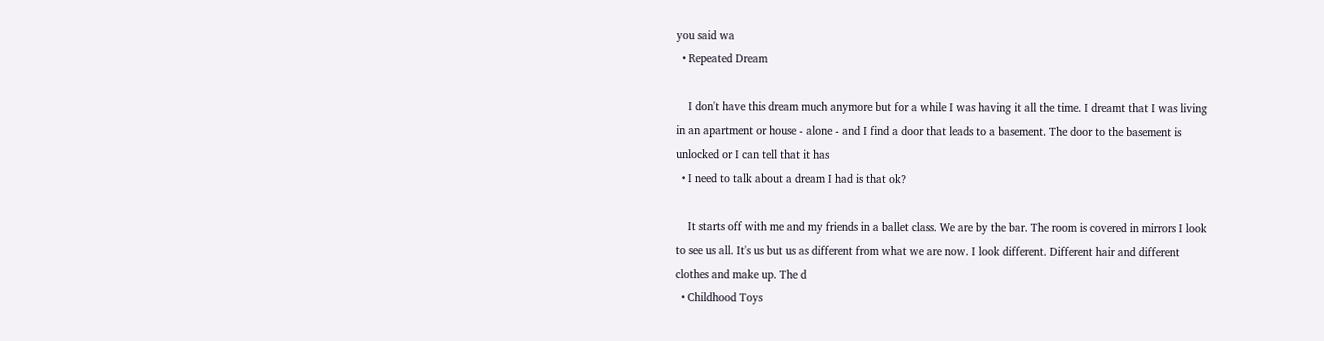you said wa
  • Repeated Dream

    I don't have this dream much anymore but for a while I was having it all the time. I dreamt that I was living in an apartment or house - alone - and I find a door that leads to a basement. The door to the basement is unlocked or I can tell that it has
  • I need to talk about a dream I had is that ok?

    It starts off with me and my friends in a ballet class. We are by the bar. The room is covered in mirrors I look to see us all. It's us but us as different from what we are now. I look different. Different hair and different clothes and make up. The d
  • Childhood Toys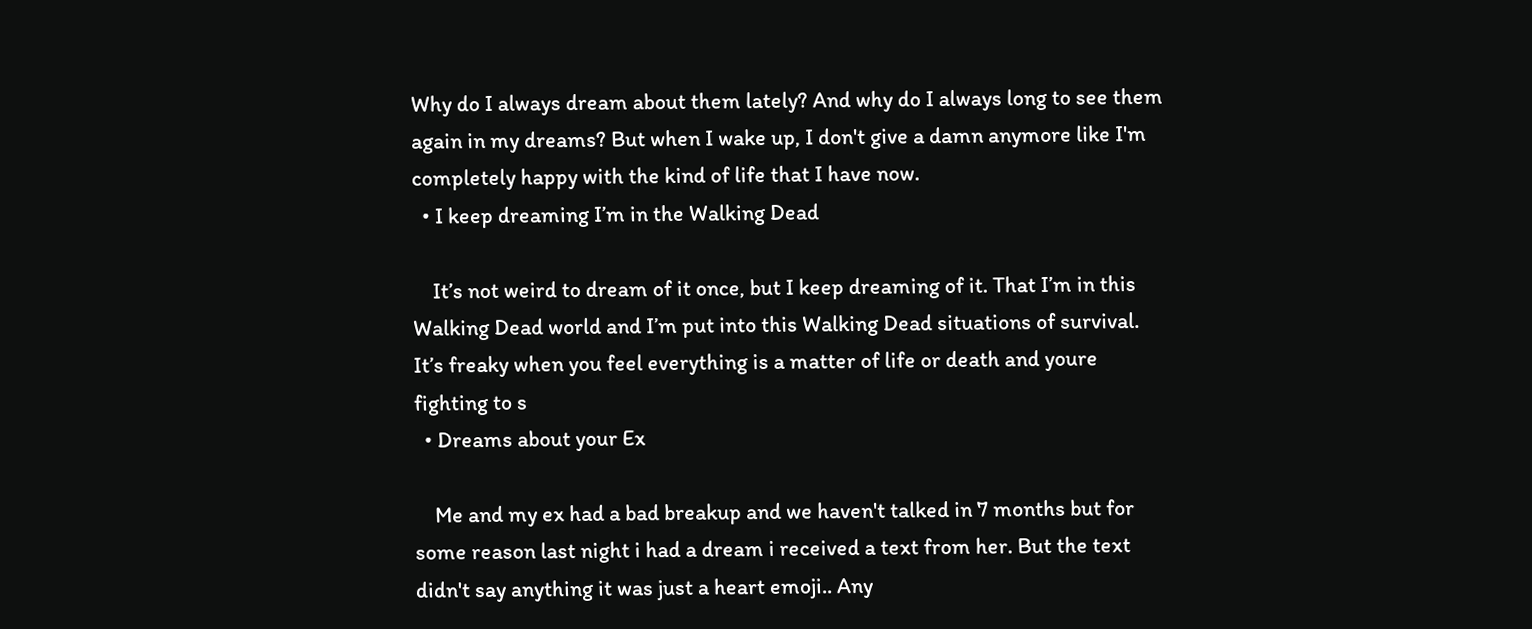Why do I always dream about them lately? And why do I always long to see them again in my dreams? But when I wake up, I don't give a damn anymore like I'm completely happy with the kind of life that I have now.
  • I keep dreaming I’m in the Walking Dead

    It’s not weird to dream of it once, but I keep dreaming of it. That I’m in this Walking Dead world and I’m put into this Walking Dead situations of survival. It’s freaky when you feel everything is a matter of life or death and youre fighting to s
  • Dreams about your Ex

    Me and my ex had a bad breakup and we haven't talked in 7 months but for some reason last night i had a dream i received a text from her. But the text didn't say anything it was just a heart emoji.. Any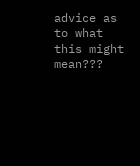advice as to what this might mean???